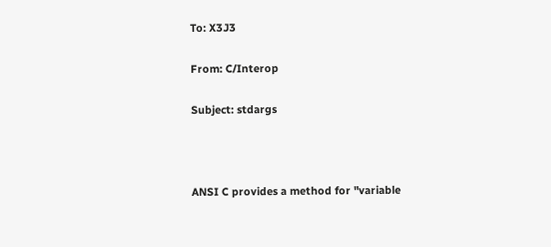To: X3J3

From: C/Interop

Subject: stdargs



ANSI C provides a method for "variable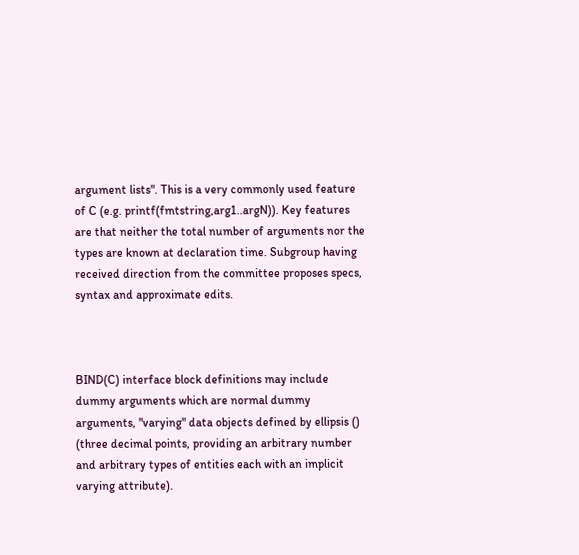argument lists". This is a very commonly used feature of C (e.g. printf(fmtstring,arg1..argN)). Key features are that neither the total number of arguments nor the types are known at declaration time. Subgroup having received direction from the committee proposes specs, syntax and approximate edits.



BIND(C) interface block definitions may include dummy arguments which are normal dummy arguments, "varying" data objects defined by ellipsis () (three decimal points, providing an arbitrary number and arbitrary types of entities each with an implicit varying attribute).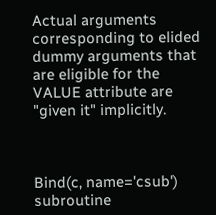Actual arguments corresponding to elided dummy arguments that are eligible for the VALUE attribute are "given it" implicitly.



Bind(c, name='csub') subroutine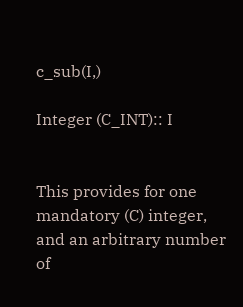c_sub(I,)

Integer (C_INT):: I


This provides for one mandatory (C) integer, and an arbitrary number of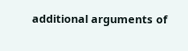additional arguments of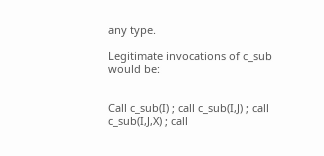any type.

Legitimate invocations of c_sub would be:


Call c_sub(I) ; call c_sub(I,J) ; call c_sub(I,J,X) ; call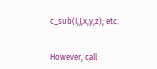c_sub(I,J,x,y,z); etc.


However, call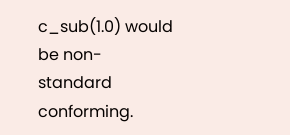c_sub(1.0) would be non-standard conforming.